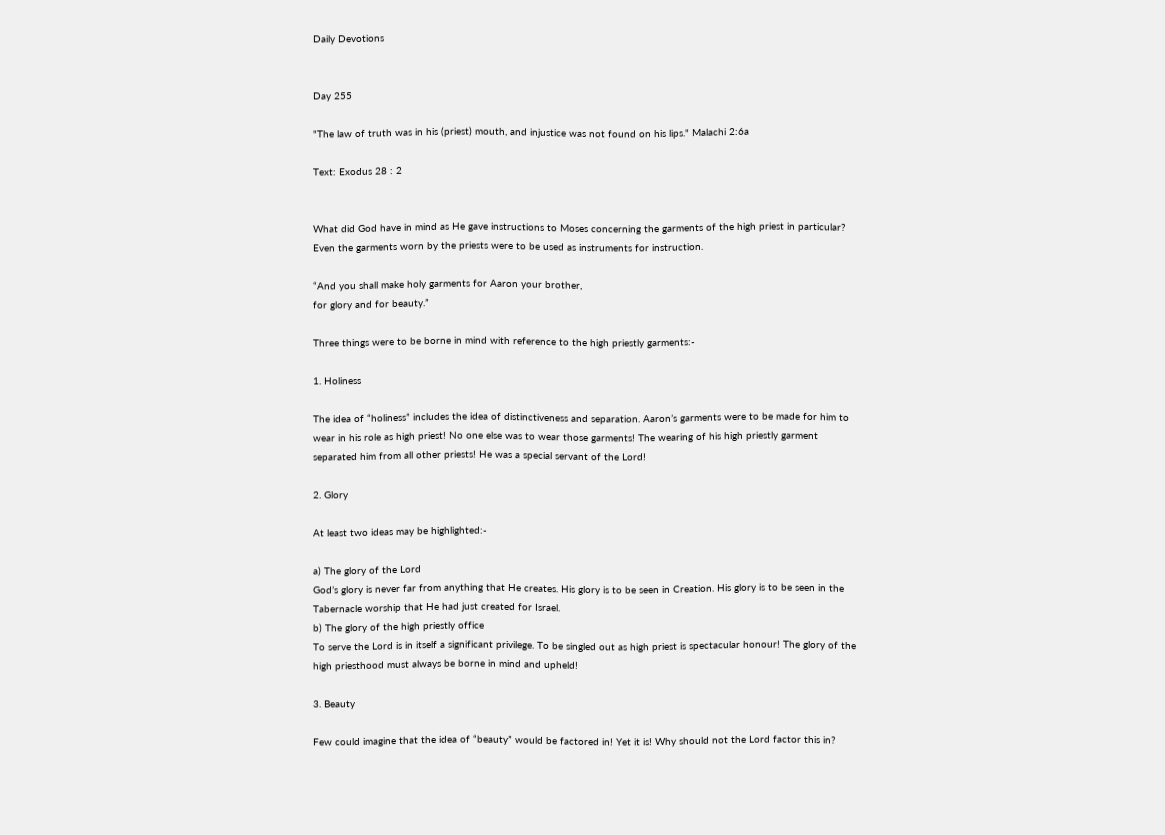Daily Devotions


Day 255

"The law of truth was in his (priest) mouth, and injustice was not found on his lips." Malachi 2:6a

Text: Exodus 28 : 2


What did God have in mind as He gave instructions to Moses concerning the garments of the high priest in particular? Even the garments worn by the priests were to be used as instruments for instruction.

“And you shall make holy garments for Aaron your brother,
for glory and for beauty.”

Three things were to be borne in mind with reference to the high priestly garments:-

1. Holiness

The idea of “holiness” includes the idea of distinctiveness and separation. Aaron’s garments were to be made for him to wear in his role as high priest! No one else was to wear those garments! The wearing of his high priestly garment separated him from all other priests! He was a special servant of the Lord!

2. Glory

At least two ideas may be highlighted:-

a) The glory of the Lord
God’s glory is never far from anything that He creates. His glory is to be seen in Creation. His glory is to be seen in the Tabernacle worship that He had just created for Israel.
b) The glory of the high priestly office
To serve the Lord is in itself a significant privilege. To be singled out as high priest is spectacular honour! The glory of the high priesthood must always be borne in mind and upheld!

3. Beauty

Few could imagine that the idea of “beauty” would be factored in! Yet it is! Why should not the Lord factor this in?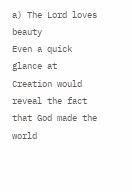a) The Lord loves beauty
Even a quick glance at Creation would reveal the fact that God made the world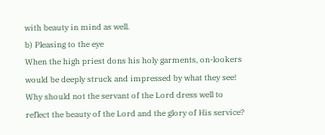with beauty in mind as well.
b) Pleasing to the eye
When the high priest dons his holy garments, on-lookers would be deeply struck and impressed by what they see! Why should not the servant of the Lord dress well to reflect the beauty of the Lord and the glory of His service?